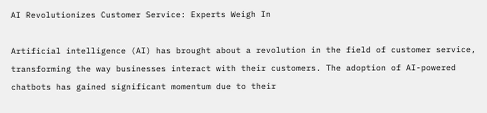AI Revolutionizes Customer Service: Experts Weigh In

Artificial intelligence (AI) has brought about a revolution in the field of customer service, transforming the way businesses interact with their customers. The adoption of AI-powered chatbots has gained significant momentum due to their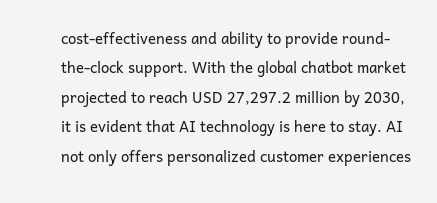cost-effectiveness and ability to provide round-the-clock support. With the global chatbot market projected to reach USD 27,297.2 million by 2030, it is evident that AI technology is here to stay. AI not only offers personalized customer experiences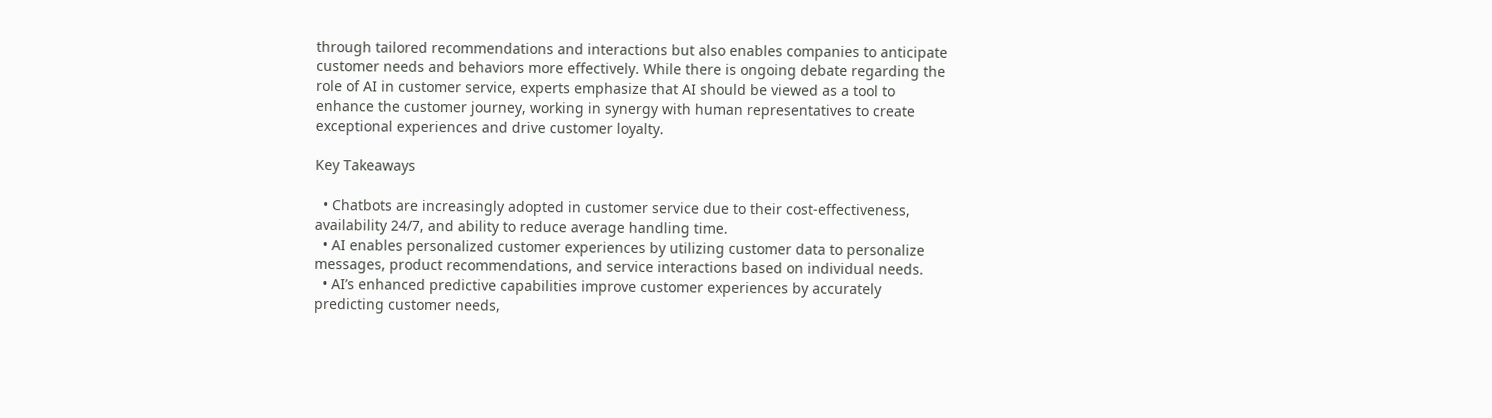through tailored recommendations and interactions but also enables companies to anticipate customer needs and behaviors more effectively. While there is ongoing debate regarding the role of AI in customer service, experts emphasize that AI should be viewed as a tool to enhance the customer journey, working in synergy with human representatives to create exceptional experiences and drive customer loyalty.

Key Takeaways

  • Chatbots are increasingly adopted in customer service due to their cost-effectiveness, availability 24/7, and ability to reduce average handling time.
  • AI enables personalized customer experiences by utilizing customer data to personalize messages, product recommendations, and service interactions based on individual needs.
  • AI’s enhanced predictive capabilities improve customer experiences by accurately predicting customer needs,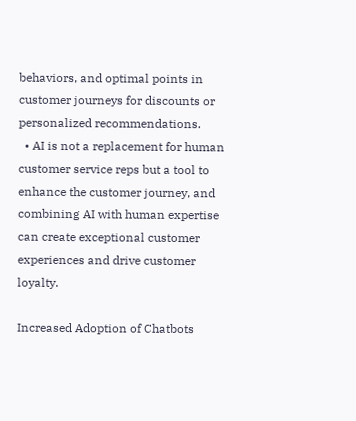behaviors, and optimal points in customer journeys for discounts or personalized recommendations.
  • AI is not a replacement for human customer service reps but a tool to enhance the customer journey, and combining AI with human expertise can create exceptional customer experiences and drive customer loyalty.

Increased Adoption of Chatbots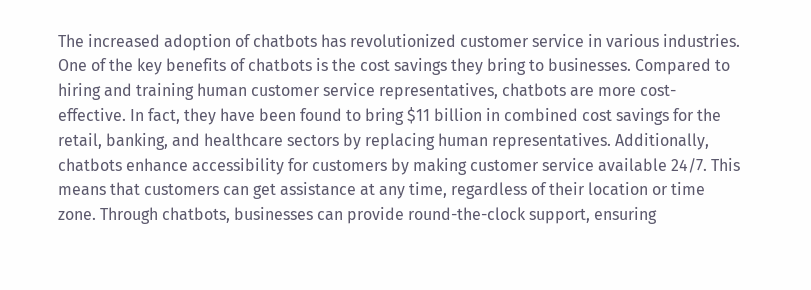The increased adoption of chatbots has revolutionized customer service in various industries. One of the key benefits of chatbots is the cost savings they bring to businesses. Compared to hiring and training human customer service representatives, chatbots are more cost-effective. In fact, they have been found to bring $11 billion in combined cost savings for the retail, banking, and healthcare sectors by replacing human representatives. Additionally, chatbots enhance accessibility for customers by making customer service available 24/7. This means that customers can get assistance at any time, regardless of their location or time zone. Through chatbots, businesses can provide round-the-clock support, ensuring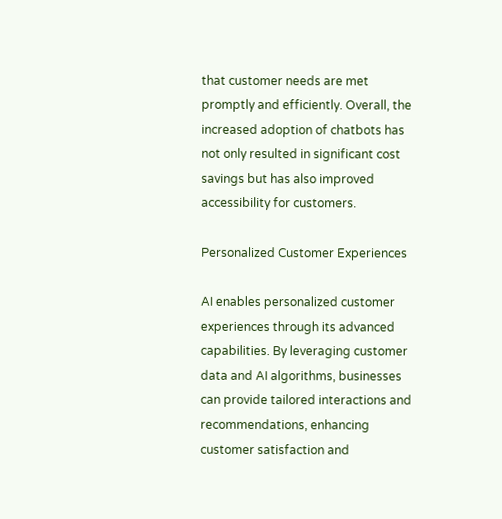that customer needs are met promptly and efficiently. Overall, the increased adoption of chatbots has not only resulted in significant cost savings but has also improved accessibility for customers.

Personalized Customer Experiences

AI enables personalized customer experiences through its advanced capabilities. By leveraging customer data and AI algorithms, businesses can provide tailored interactions and recommendations, enhancing customer satisfaction and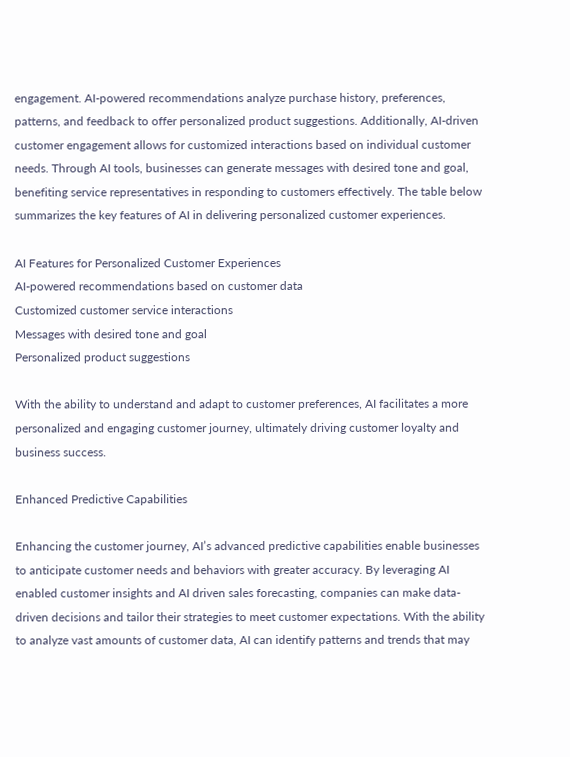engagement. AI-powered recommendations analyze purchase history, preferences, patterns, and feedback to offer personalized product suggestions. Additionally, AI-driven customer engagement allows for customized interactions based on individual customer needs. Through AI tools, businesses can generate messages with desired tone and goal, benefiting service representatives in responding to customers effectively. The table below summarizes the key features of AI in delivering personalized customer experiences.

AI Features for Personalized Customer Experiences
AI-powered recommendations based on customer data
Customized customer service interactions
Messages with desired tone and goal
Personalized product suggestions

With the ability to understand and adapt to customer preferences, AI facilitates a more personalized and engaging customer journey, ultimately driving customer loyalty and business success.

Enhanced Predictive Capabilities

Enhancing the customer journey, AI’s advanced predictive capabilities enable businesses to anticipate customer needs and behaviors with greater accuracy. By leveraging AI enabled customer insights and AI driven sales forecasting, companies can make data-driven decisions and tailor their strategies to meet customer expectations. With the ability to analyze vast amounts of customer data, AI can identify patterns and trends that may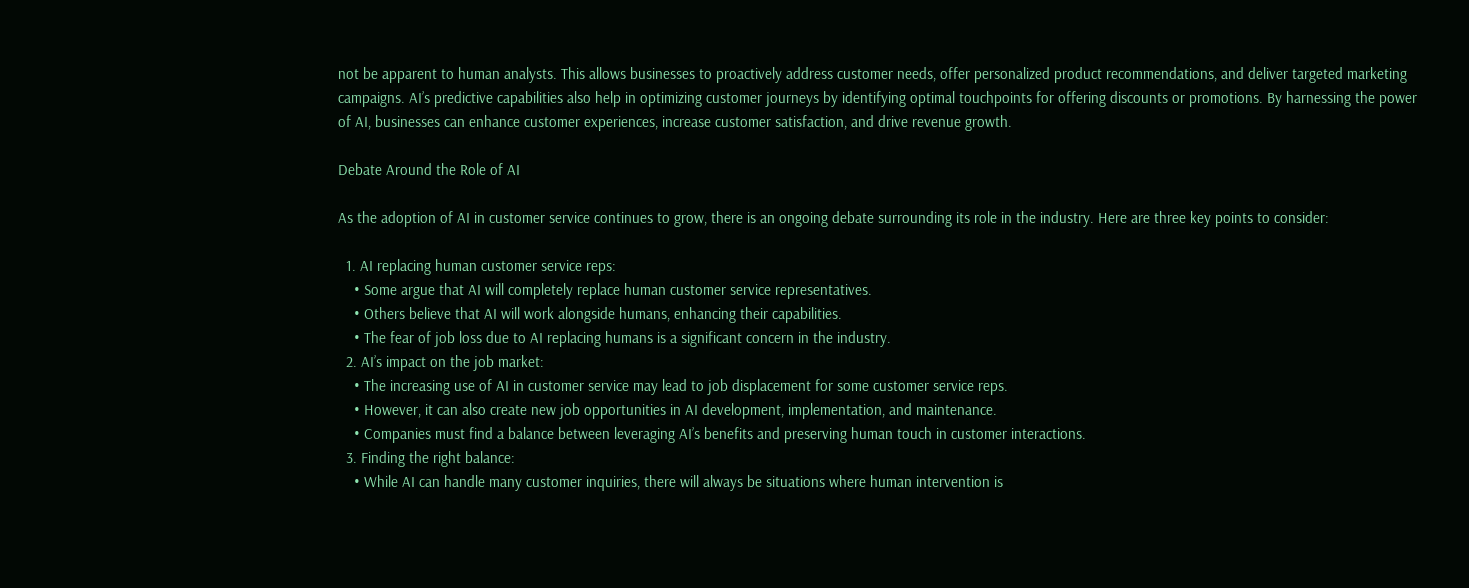not be apparent to human analysts. This allows businesses to proactively address customer needs, offer personalized product recommendations, and deliver targeted marketing campaigns. AI’s predictive capabilities also help in optimizing customer journeys by identifying optimal touchpoints for offering discounts or promotions. By harnessing the power of AI, businesses can enhance customer experiences, increase customer satisfaction, and drive revenue growth.

Debate Around the Role of AI

As the adoption of AI in customer service continues to grow, there is an ongoing debate surrounding its role in the industry. Here are three key points to consider:

  1. AI replacing human customer service reps:
    • Some argue that AI will completely replace human customer service representatives.
    • Others believe that AI will work alongside humans, enhancing their capabilities.
    • The fear of job loss due to AI replacing humans is a significant concern in the industry.
  2. AI’s impact on the job market:
    • The increasing use of AI in customer service may lead to job displacement for some customer service reps.
    • However, it can also create new job opportunities in AI development, implementation, and maintenance.
    • Companies must find a balance between leveraging AI’s benefits and preserving human touch in customer interactions.
  3. Finding the right balance:
    • While AI can handle many customer inquiries, there will always be situations where human intervention is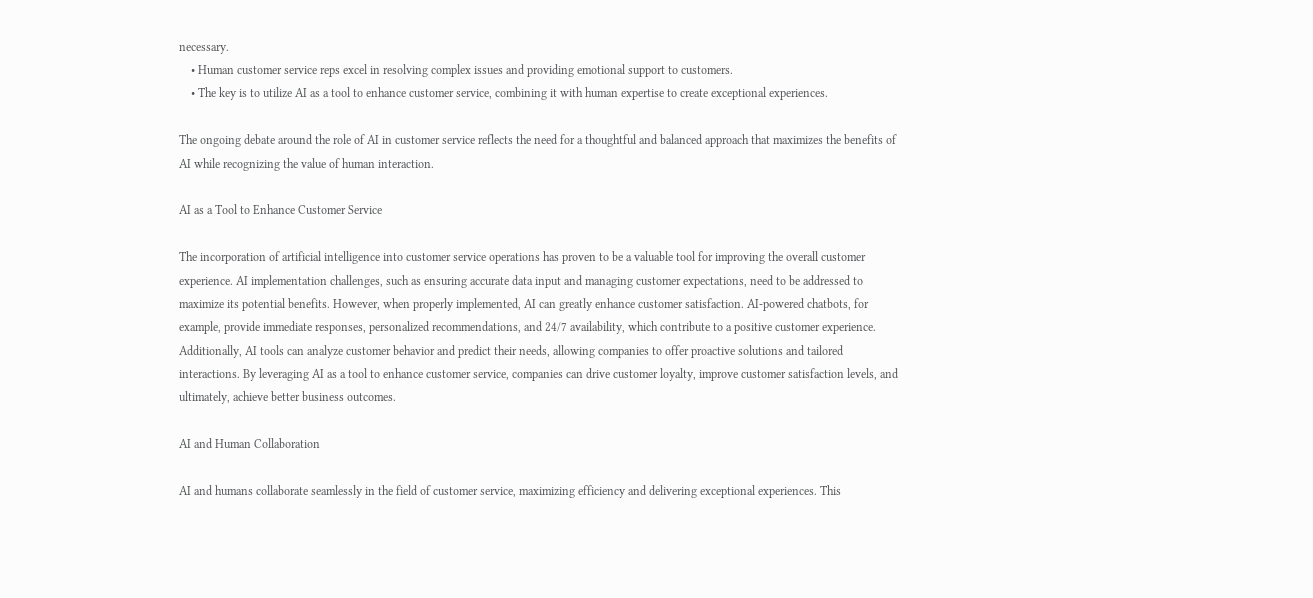necessary.
    • Human customer service reps excel in resolving complex issues and providing emotional support to customers.
    • The key is to utilize AI as a tool to enhance customer service, combining it with human expertise to create exceptional experiences.

The ongoing debate around the role of AI in customer service reflects the need for a thoughtful and balanced approach that maximizes the benefits of AI while recognizing the value of human interaction.

AI as a Tool to Enhance Customer Service

The incorporation of artificial intelligence into customer service operations has proven to be a valuable tool for improving the overall customer experience. AI implementation challenges, such as ensuring accurate data input and managing customer expectations, need to be addressed to maximize its potential benefits. However, when properly implemented, AI can greatly enhance customer satisfaction. AI-powered chatbots, for example, provide immediate responses, personalized recommendations, and 24/7 availability, which contribute to a positive customer experience. Additionally, AI tools can analyze customer behavior and predict their needs, allowing companies to offer proactive solutions and tailored interactions. By leveraging AI as a tool to enhance customer service, companies can drive customer loyalty, improve customer satisfaction levels, and ultimately, achieve better business outcomes.

AI and Human Collaboration

AI and humans collaborate seamlessly in the field of customer service, maximizing efficiency and delivering exceptional experiences. This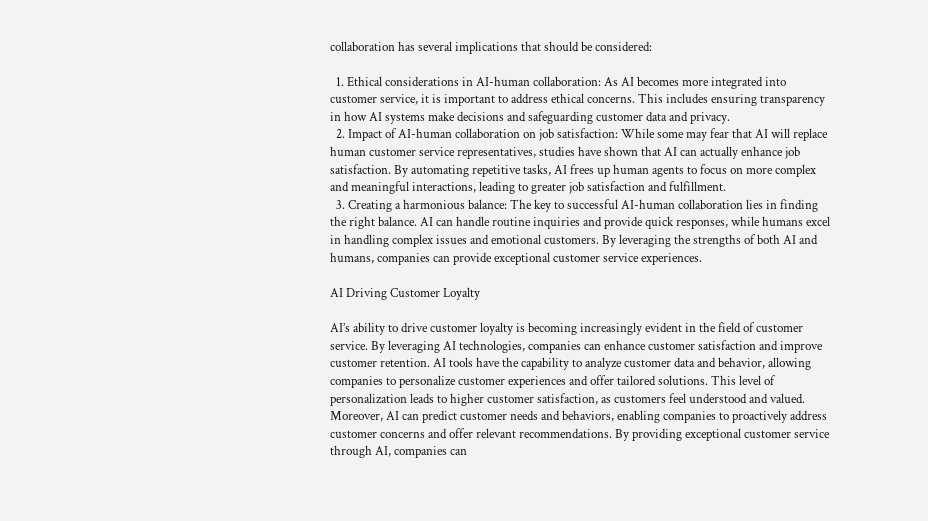collaboration has several implications that should be considered:

  1. Ethical considerations in AI-human collaboration: As AI becomes more integrated into customer service, it is important to address ethical concerns. This includes ensuring transparency in how AI systems make decisions and safeguarding customer data and privacy.
  2. Impact of AI-human collaboration on job satisfaction: While some may fear that AI will replace human customer service representatives, studies have shown that AI can actually enhance job satisfaction. By automating repetitive tasks, AI frees up human agents to focus on more complex and meaningful interactions, leading to greater job satisfaction and fulfillment.
  3. Creating a harmonious balance: The key to successful AI-human collaboration lies in finding the right balance. AI can handle routine inquiries and provide quick responses, while humans excel in handling complex issues and emotional customers. By leveraging the strengths of both AI and humans, companies can provide exceptional customer service experiences.

AI Driving Customer Loyalty

AI’s ability to drive customer loyalty is becoming increasingly evident in the field of customer service. By leveraging AI technologies, companies can enhance customer satisfaction and improve customer retention. AI tools have the capability to analyze customer data and behavior, allowing companies to personalize customer experiences and offer tailored solutions. This level of personalization leads to higher customer satisfaction, as customers feel understood and valued. Moreover, AI can predict customer needs and behaviors, enabling companies to proactively address customer concerns and offer relevant recommendations. By providing exceptional customer service through AI, companies can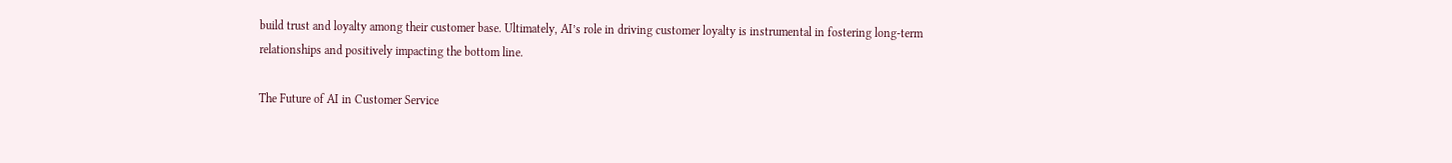build trust and loyalty among their customer base. Ultimately, AI’s role in driving customer loyalty is instrumental in fostering long-term relationships and positively impacting the bottom line.

The Future of AI in Customer Service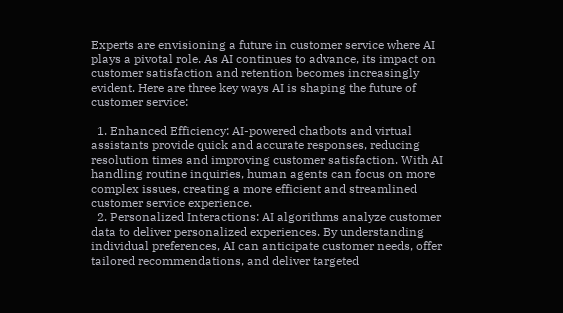Experts are envisioning a future in customer service where AI plays a pivotal role. As AI continues to advance, its impact on customer satisfaction and retention becomes increasingly evident. Here are three key ways AI is shaping the future of customer service:

  1. Enhanced Efficiency: AI-powered chatbots and virtual assistants provide quick and accurate responses, reducing resolution times and improving customer satisfaction. With AI handling routine inquiries, human agents can focus on more complex issues, creating a more efficient and streamlined customer service experience.
  2. Personalized Interactions: AI algorithms analyze customer data to deliver personalized experiences. By understanding individual preferences, AI can anticipate customer needs, offer tailored recommendations, and deliver targeted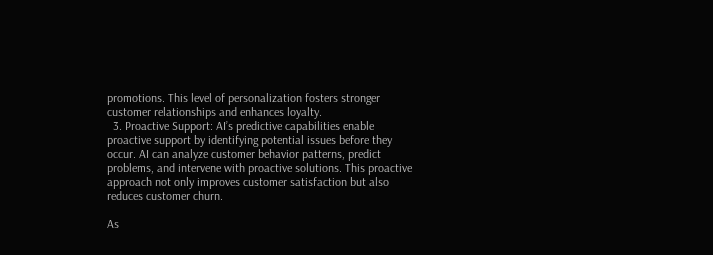promotions. This level of personalization fosters stronger customer relationships and enhances loyalty.
  3. Proactive Support: AI’s predictive capabilities enable proactive support by identifying potential issues before they occur. AI can analyze customer behavior patterns, predict problems, and intervene with proactive solutions. This proactive approach not only improves customer satisfaction but also reduces customer churn.

As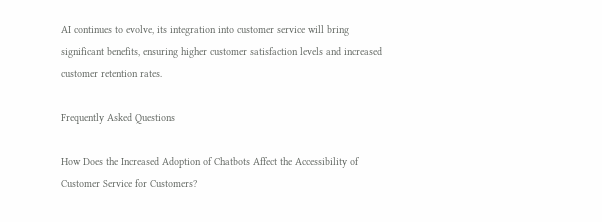AI continues to evolve, its integration into customer service will bring significant benefits, ensuring higher customer satisfaction levels and increased customer retention rates.

Frequently Asked Questions

How Does the Increased Adoption of Chatbots Affect the Accessibility of Customer Service for Customers?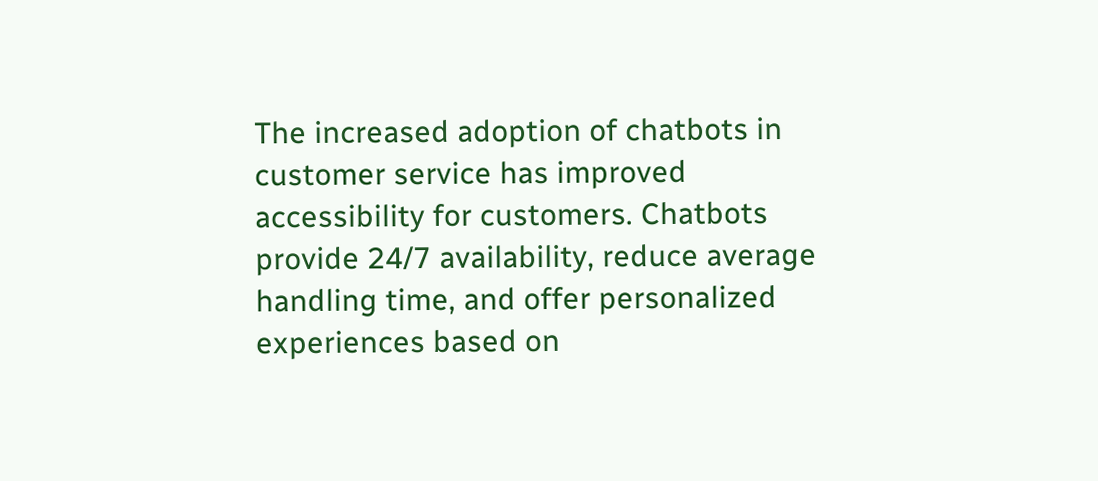The increased adoption of chatbots in customer service has improved accessibility for customers. Chatbots provide 24/7 availability, reduce average handling time, and offer personalized experiences based on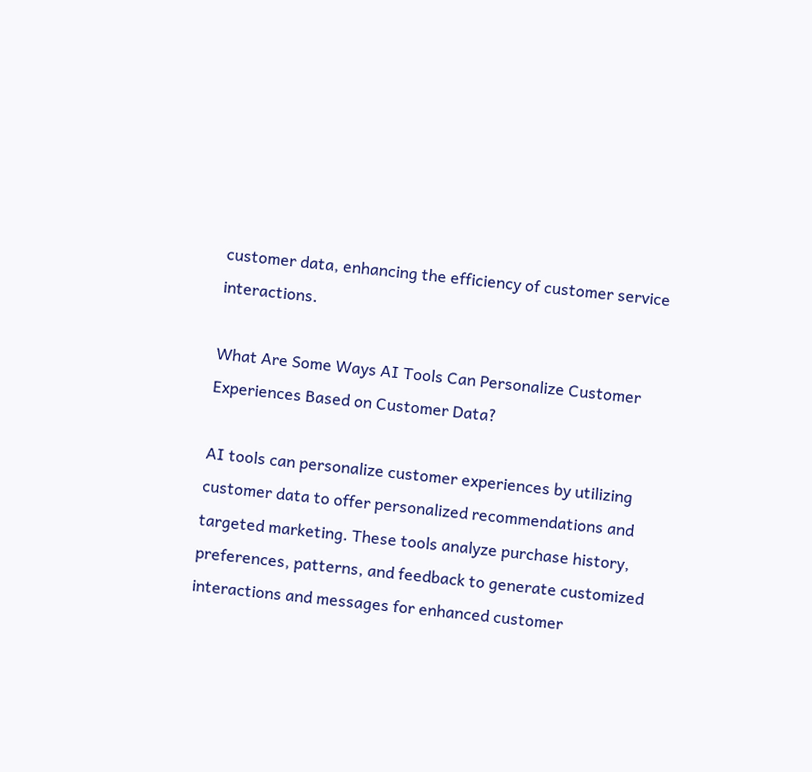customer data, enhancing the efficiency of customer service interactions.

What Are Some Ways AI Tools Can Personalize Customer Experiences Based on Customer Data?

AI tools can personalize customer experiences by utilizing customer data to offer personalized recommendations and targeted marketing. These tools analyze purchase history, preferences, patterns, and feedback to generate customized interactions and messages for enhanced customer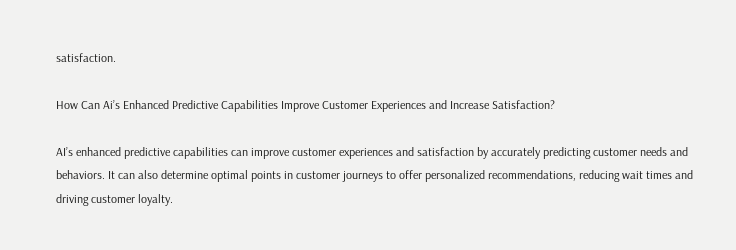satisfaction.

How Can Ai’s Enhanced Predictive Capabilities Improve Customer Experiences and Increase Satisfaction?

AI’s enhanced predictive capabilities can improve customer experiences and satisfaction by accurately predicting customer needs and behaviors. It can also determine optimal points in customer journeys to offer personalized recommendations, reducing wait times and driving customer loyalty.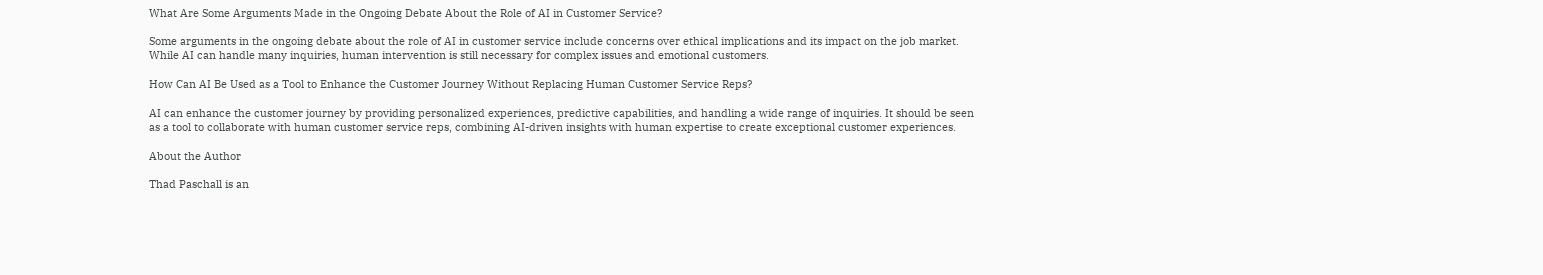What Are Some Arguments Made in the Ongoing Debate About the Role of AI in Customer Service?

Some arguments in the ongoing debate about the role of AI in customer service include concerns over ethical implications and its impact on the job market. While AI can handle many inquiries, human intervention is still necessary for complex issues and emotional customers.

How Can AI Be Used as a Tool to Enhance the Customer Journey Without Replacing Human Customer Service Reps?

AI can enhance the customer journey by providing personalized experiences, predictive capabilities, and handling a wide range of inquiries. It should be seen as a tool to collaborate with human customer service reps, combining AI-driven insights with human expertise to create exceptional customer experiences.

About the Author

Thad Paschall is an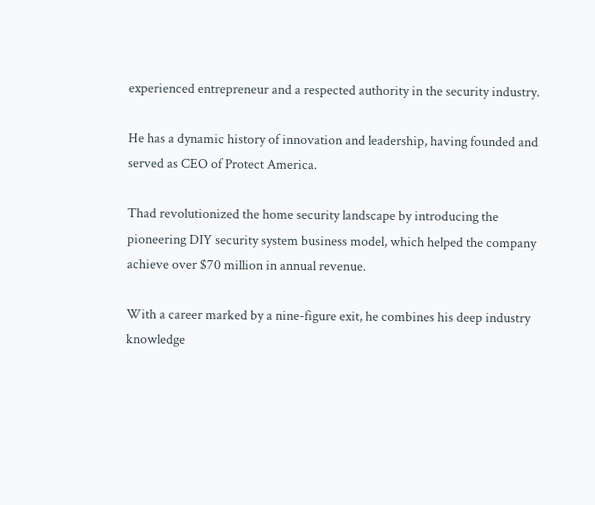experienced entrepreneur and a respected authority in the security industry.

He has a dynamic history of innovation and leadership, having founded and served as CEO of Protect America.

Thad revolutionized the home security landscape by introducing the pioneering DIY security system business model, which helped the company achieve over $70 million in annual revenue.

With a career marked by a nine-figure exit, he combines his deep industry knowledge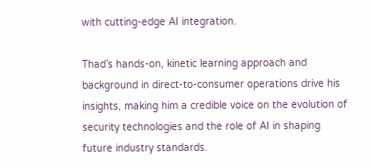with cutting-edge AI integration.

Thad’s hands-on, kinetic learning approach and background in direct-to-consumer operations drive his insights, making him a credible voice on the evolution of security technologies and the role of AI in shaping future industry standards.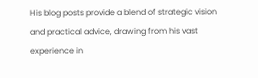His blog posts provide a blend of strategic vision and practical advice, drawing from his vast experience in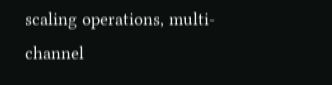scaling operations, multi-channel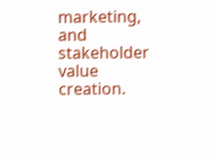marketing, and stakeholder value creation.